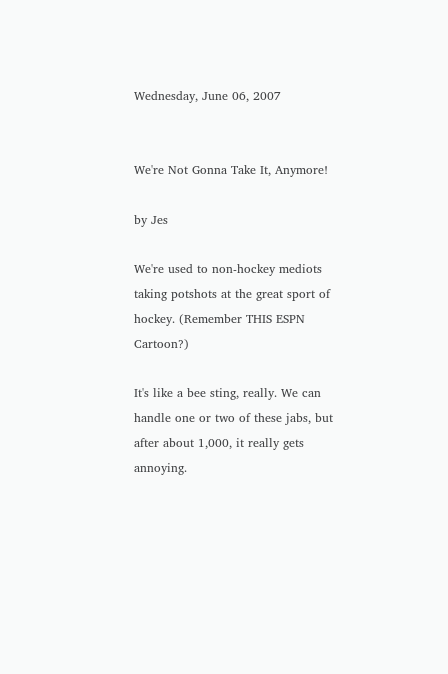Wednesday, June 06, 2007


We're Not Gonna Take It, Anymore!

by Jes

We're used to non-hockey mediots taking potshots at the great sport of hockey. (Remember THIS ESPN Cartoon?)

It's like a bee sting, really. We can handle one or two of these jabs, but after about 1,000, it really gets annoying.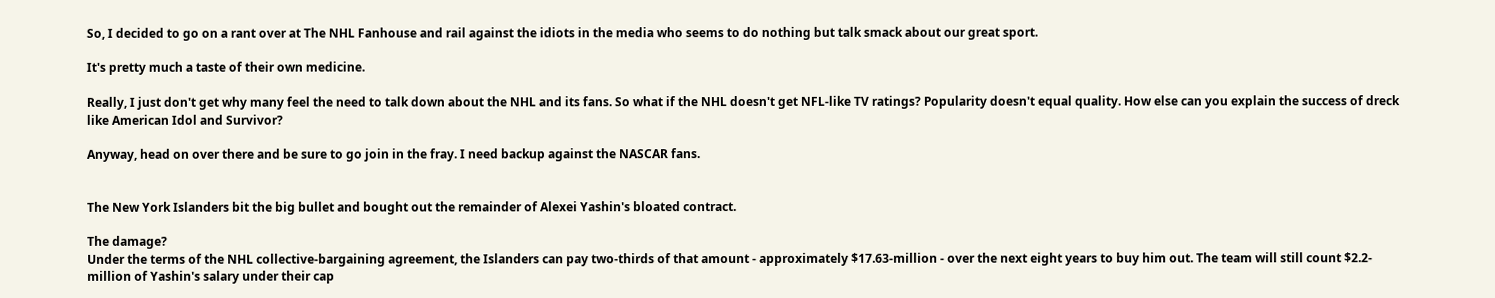So, I decided to go on a rant over at The NHL Fanhouse and rail against the idiots in the media who seems to do nothing but talk smack about our great sport.

It's pretty much a taste of their own medicine.

Really, I just don't get why many feel the need to talk down about the NHL and its fans. So what if the NHL doesn't get NFL-like TV ratings? Popularity doesn't equal quality. How else can you explain the success of dreck like American Idol and Survivor?

Anyway, head on over there and be sure to go join in the fray. I need backup against the NASCAR fans.


The New York Islanders bit the big bullet and bought out the remainder of Alexei Yashin's bloated contract.

The damage?
Under the terms of the NHL collective-bargaining agreement, the Islanders can pay two-thirds of that amount - approximately $17.63-million - over the next eight years to buy him out. The team will still count $2.2-million of Yashin's salary under their cap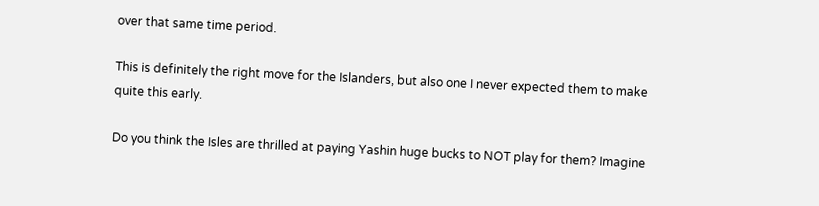over that same time period.

This is definitely the right move for the Islanders, but also one I never expected them to make quite this early.

Do you think the Isles are thrilled at paying Yashin huge bucks to NOT play for them? Imagine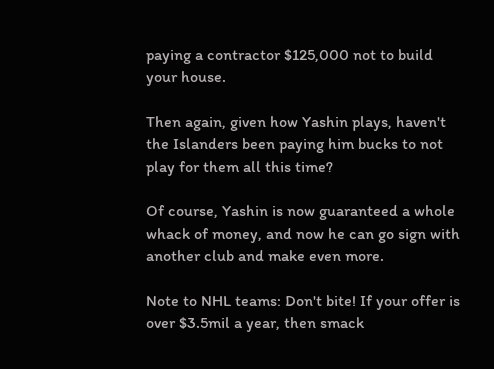paying a contractor $125,000 not to build your house.

Then again, given how Yashin plays, haven't the Islanders been paying him bucks to not play for them all this time?

Of course, Yashin is now guaranteed a whole whack of money, and now he can go sign with another club and make even more.

Note to NHL teams: Don't bite! If your offer is over $3.5mil a year, then smack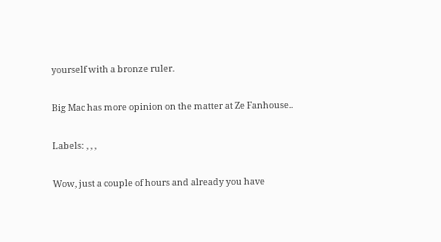yourself with a bronze ruler.

Big Mac has more opinion on the matter at Ze Fanhouse..

Labels: , , ,

Wow, just a couple of hours and already you have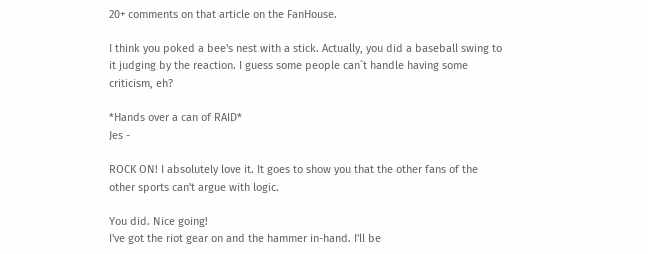20+ comments on that article on the FanHouse.

I think you poked a bee's nest with a stick. Actually, you did a baseball swing to it judging by the reaction. I guess some people can`t handle having some criticism, eh?

*Hands over a can of RAID*
Jes -

ROCK ON! I absolutely love it. It goes to show you that the other fans of the other sports can't argue with logic.

You did. Nice going!
I've got the riot gear on and the hammer in-hand. I'll be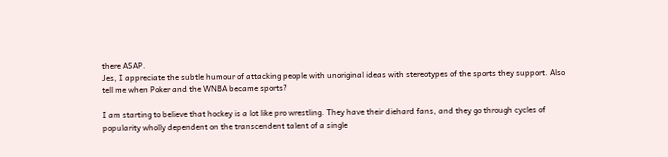there ASAP.
Jes, I appreciate the subtle humour of attacking people with unoriginal ideas with stereotypes of the sports they support. Also tell me when Poker and the WNBA became sports?

I am starting to believe that hockey is a lot like pro wrestling. They have their diehard fans, and they go through cycles of popularity wholly dependent on the transcendent talent of a single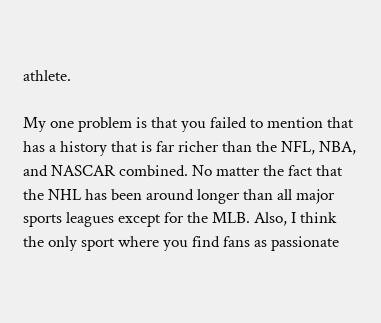athlete.

My one problem is that you failed to mention that has a history that is far richer than the NFL, NBA, and NASCAR combined. No matter the fact that the NHL has been around longer than all major sports leagues except for the MLB. Also, I think the only sport where you find fans as passionate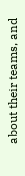about their teams, and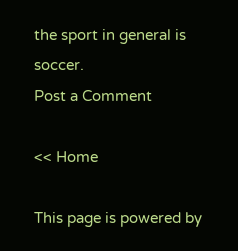the sport in general is soccer.
Post a Comment

<< Home

This page is powered by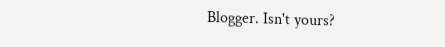Blogger. Isn't yours?